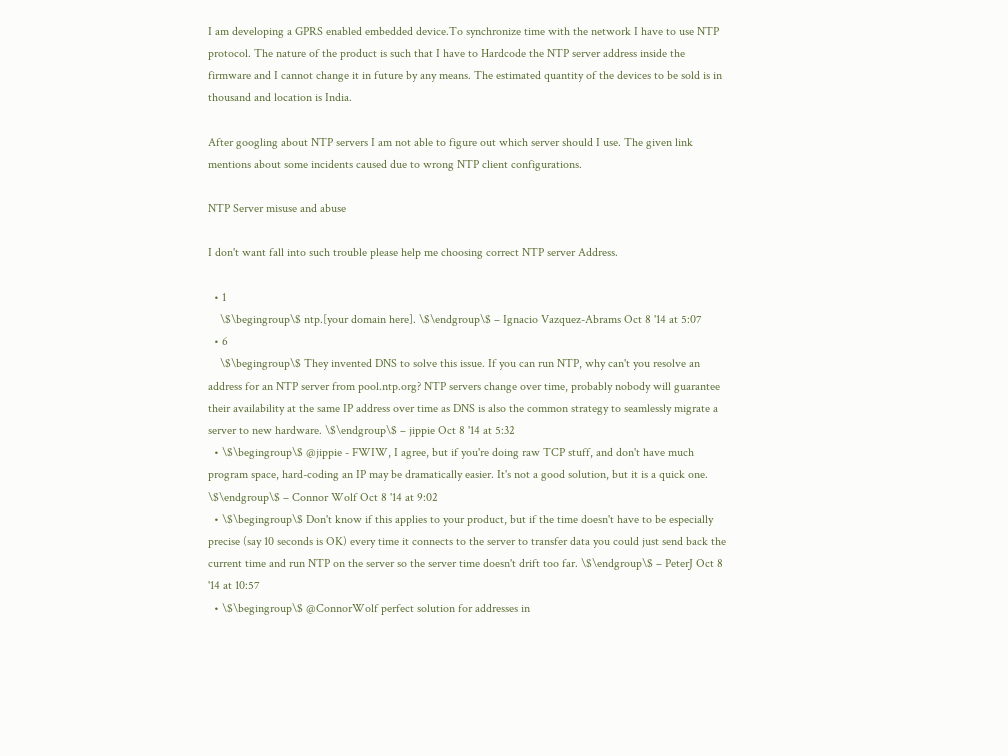I am developing a GPRS enabled embedded device.To synchronize time with the network I have to use NTP protocol. The nature of the product is such that I have to Hardcode the NTP server address inside the firmware and I cannot change it in future by any means. The estimated quantity of the devices to be sold is in thousand and location is India.

After googling about NTP servers I am not able to figure out which server should I use. The given link mentions about some incidents caused due to wrong NTP client configurations.

NTP Server misuse and abuse

I don't want fall into such trouble please help me choosing correct NTP server Address.

  • 1
    \$\begingroup\$ ntp.[your domain here]. \$\endgroup\$ – Ignacio Vazquez-Abrams Oct 8 '14 at 5:07
  • 6
    \$\begingroup\$ They invented DNS to solve this issue. If you can run NTP, why can't you resolve an address for an NTP server from pool.ntp.org? NTP servers change over time, probably nobody will guarantee their availability at the same IP address over time as DNS is also the common strategy to seamlessly migrate a server to new hardware. \$\endgroup\$ – jippie Oct 8 '14 at 5:32
  • \$\begingroup\$ @jippie - FWIW, I agree, but if you're doing raw TCP stuff, and don't have much program space, hard-coding an IP may be dramatically easier. It's not a good solution, but it is a quick one. \$\endgroup\$ – Connor Wolf Oct 8 '14 at 9:02
  • \$\begingroup\$ Don't know if this applies to your product, but if the time doesn't have to be especially precise (say 10 seconds is OK) every time it connects to the server to transfer data you could just send back the current time and run NTP on the server so the server time doesn't drift too far. \$\endgroup\$ – PeterJ Oct 8 '14 at 10:57
  • \$\begingroup\$ @ConnorWolf perfect solution for addresses in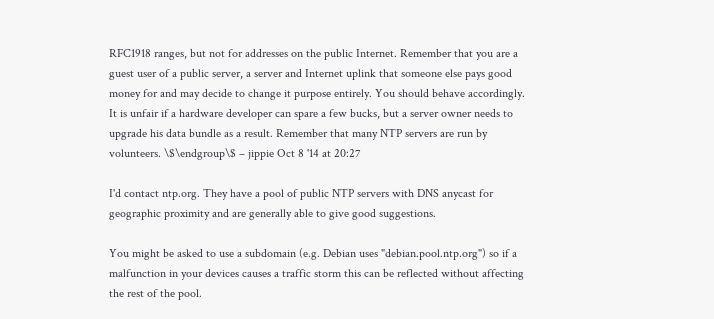RFC1918 ranges, but not for addresses on the public Internet. Remember that you are a guest user of a public server, a server and Internet uplink that someone else pays good money for and may decide to change it purpose entirely. You should behave accordingly. It is unfair if a hardware developer can spare a few bucks, but a server owner needs to upgrade his data bundle as a result. Remember that many NTP servers are run by volunteers. \$\endgroup\$ – jippie Oct 8 '14 at 20:27

I'd contact ntp.org. They have a pool of public NTP servers with DNS anycast for geographic proximity and are generally able to give good suggestions.

You might be asked to use a subdomain (e.g. Debian uses "debian.pool.ntp.org") so if a malfunction in your devices causes a traffic storm this can be reflected without affecting the rest of the pool.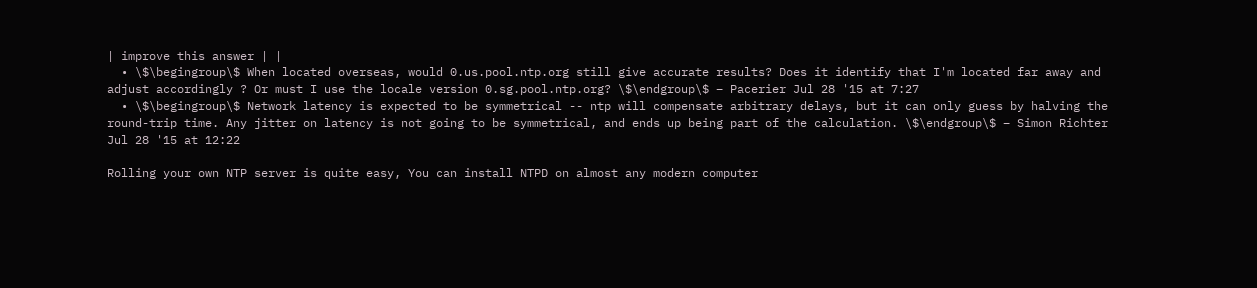| improve this answer | |
  • \$\begingroup\$ When located overseas, would 0.us.pool.ntp.org still give accurate results? Does it identify that I'm located far away and adjust accordingly ? Or must I use the locale version 0.sg.pool.ntp.org? \$\endgroup\$ – Pacerier Jul 28 '15 at 7:27
  • \$\begingroup\$ Network latency is expected to be symmetrical -- ntp will compensate arbitrary delays, but it can only guess by halving the round-trip time. Any jitter on latency is not going to be symmetrical, and ends up being part of the calculation. \$\endgroup\$ – Simon Richter Jul 28 '15 at 12:22

Rolling your own NTP server is quite easy, You can install NTPD on almost any modern computer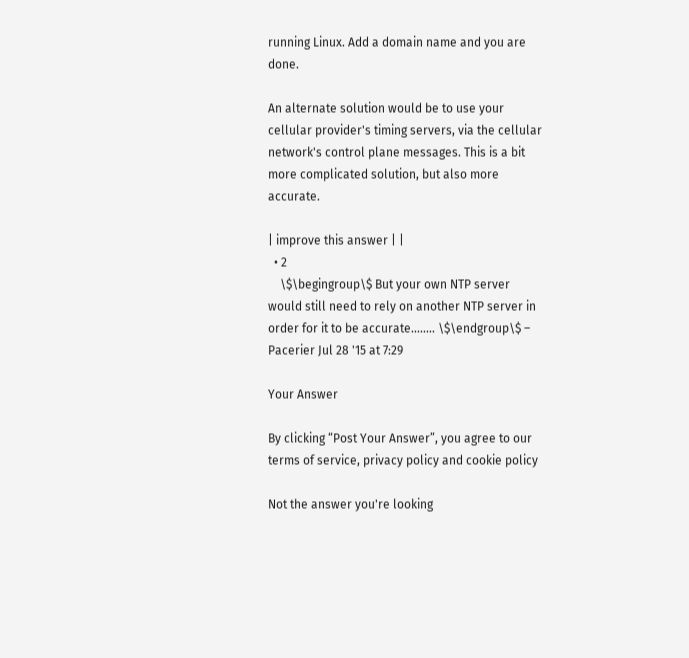running Linux. Add a domain name and you are done.

An alternate solution would be to use your cellular provider's timing servers, via the cellular network's control plane messages. This is a bit more complicated solution, but also more accurate.

| improve this answer | |
  • 2
    \$\begingroup\$ But your own NTP server would still need to rely on another NTP server in order for it to be accurate........ \$\endgroup\$ – Pacerier Jul 28 '15 at 7:29

Your Answer

By clicking “Post Your Answer”, you agree to our terms of service, privacy policy and cookie policy

Not the answer you're looking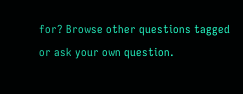for? Browse other questions tagged or ask your own question.